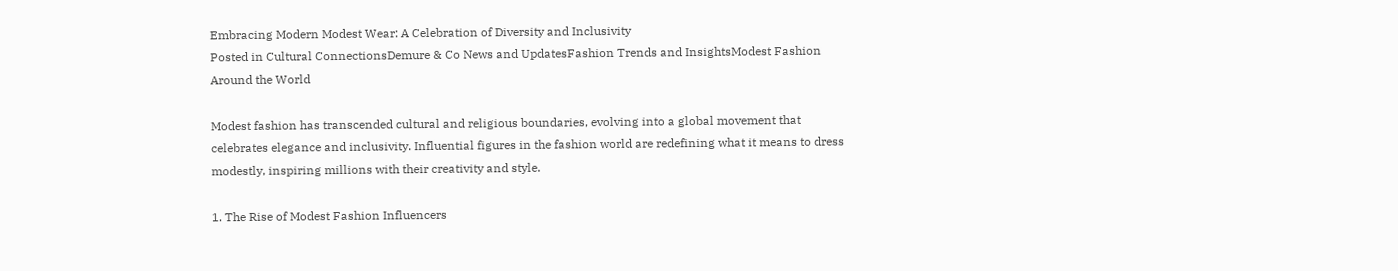Embracing Modern Modest Wear: A Celebration of Diversity and Inclusivity
Posted in Cultural ConnectionsDemure & Co News and UpdatesFashion Trends and InsightsModest Fashion Around the World

Modest fashion has transcended cultural and religious boundaries, evolving into a global movement that celebrates elegance and inclusivity. Influential figures in the fashion world are redefining what it means to dress modestly, inspiring millions with their creativity and style.

1. The Rise of Modest Fashion Influencers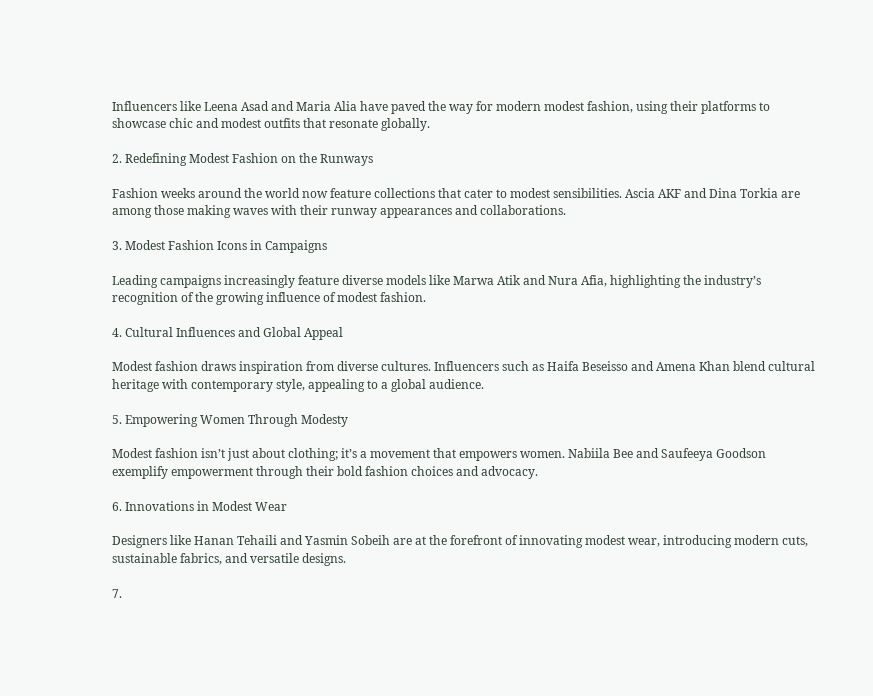Influencers like Leena Asad and Maria Alia have paved the way for modern modest fashion, using their platforms to showcase chic and modest outfits that resonate globally.

2. Redefining Modest Fashion on the Runways

Fashion weeks around the world now feature collections that cater to modest sensibilities. Ascia AKF and Dina Torkia are among those making waves with their runway appearances and collaborations.

3. Modest Fashion Icons in Campaigns

Leading campaigns increasingly feature diverse models like Marwa Atik and Nura Afia, highlighting the industry’s recognition of the growing influence of modest fashion.

4. Cultural Influences and Global Appeal

Modest fashion draws inspiration from diverse cultures. Influencers such as Haifa Beseisso and Amena Khan blend cultural heritage with contemporary style, appealing to a global audience.

5. Empowering Women Through Modesty

Modest fashion isn’t just about clothing; it’s a movement that empowers women. Nabiila Bee and Saufeeya Goodson exemplify empowerment through their bold fashion choices and advocacy.

6. Innovations in Modest Wear

Designers like Hanan Tehaili and Yasmin Sobeih are at the forefront of innovating modest wear, introducing modern cuts, sustainable fabrics, and versatile designs.

7.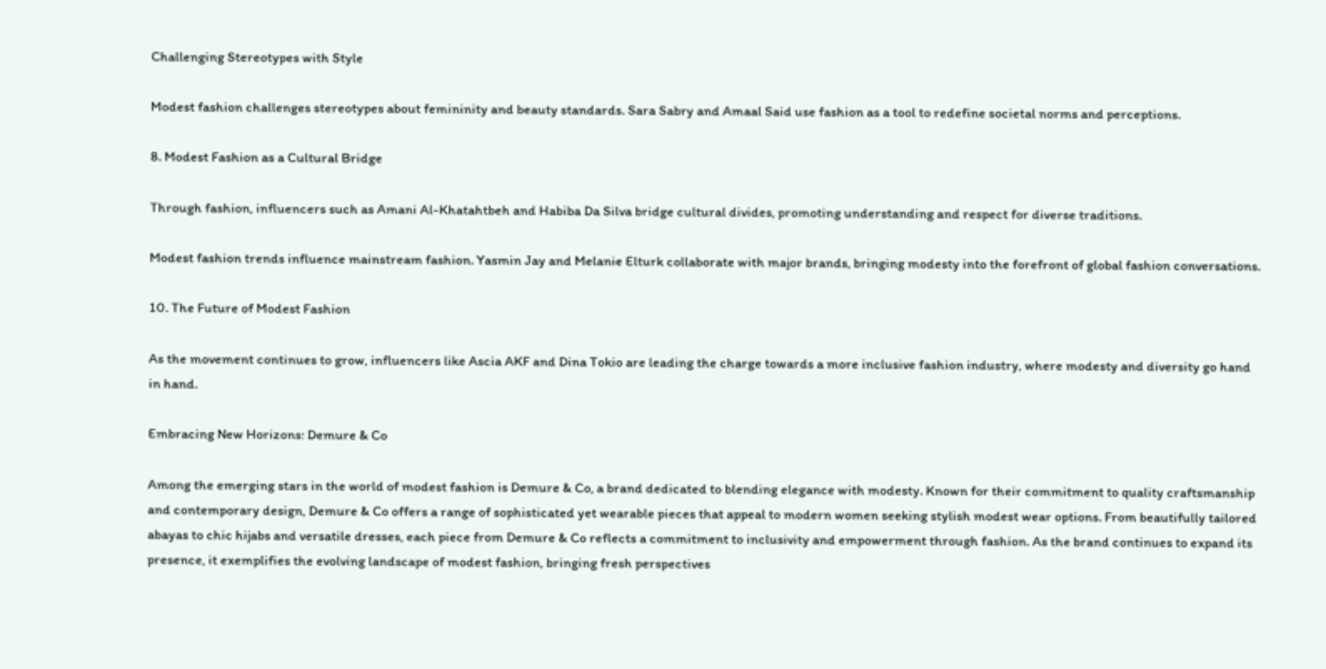Challenging Stereotypes with Style

Modest fashion challenges stereotypes about femininity and beauty standards. Sara Sabry and Amaal Said use fashion as a tool to redefine societal norms and perceptions.

8. Modest Fashion as a Cultural Bridge

Through fashion, influencers such as Amani Al-Khatahtbeh and Habiba Da Silva bridge cultural divides, promoting understanding and respect for diverse traditions.

Modest fashion trends influence mainstream fashion. Yasmin Jay and Melanie Elturk collaborate with major brands, bringing modesty into the forefront of global fashion conversations.

10. The Future of Modest Fashion

As the movement continues to grow, influencers like Ascia AKF and Dina Tokio are leading the charge towards a more inclusive fashion industry, where modesty and diversity go hand in hand.

Embracing New Horizons: Demure & Co

Among the emerging stars in the world of modest fashion is Demure & Co, a brand dedicated to blending elegance with modesty. Known for their commitment to quality craftsmanship and contemporary design, Demure & Co offers a range of sophisticated yet wearable pieces that appeal to modern women seeking stylish modest wear options. From beautifully tailored abayas to chic hijabs and versatile dresses, each piece from Demure & Co reflects a commitment to inclusivity and empowerment through fashion. As the brand continues to expand its presence, it exemplifies the evolving landscape of modest fashion, bringing fresh perspectives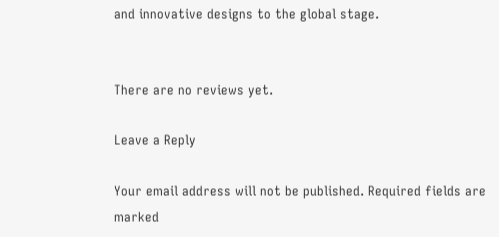and innovative designs to the global stage.


There are no reviews yet.

Leave a Reply

Your email address will not be published. Required fields are marked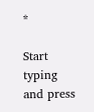*

Start typing and press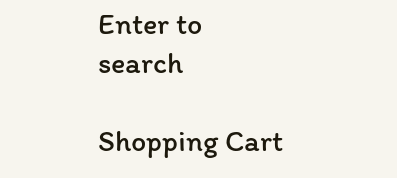Enter to search

Shopping Cart